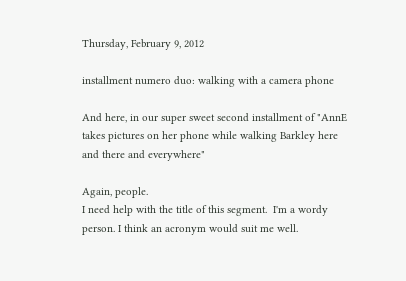Thursday, February 9, 2012

installment numero duo: walking with a camera phone

And here, in our super sweet second installment of "AnnE takes pictures on her phone while walking Barkley here and there and everywhere"

Again, people.
I need help with the title of this segment.  I'm a wordy person. I think an acronym would suit me well.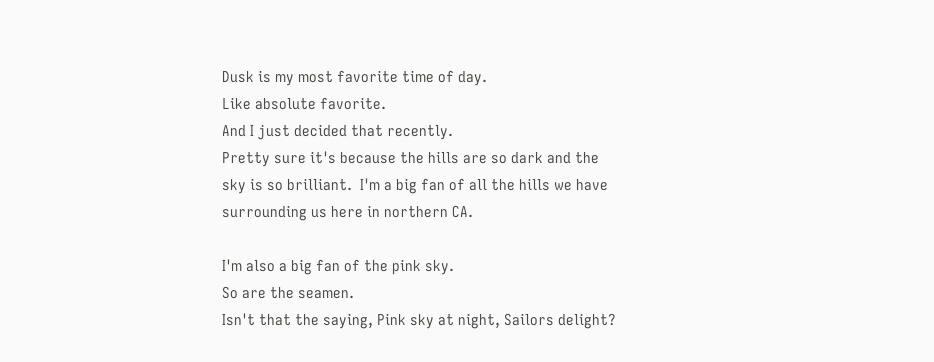Dusk is my most favorite time of day.
Like absolute favorite.
And I just decided that recently.
Pretty sure it's because the hills are so dark and the sky is so brilliant.  I'm a big fan of all the hills we have surrounding us here in northern CA.

I'm also a big fan of the pink sky.
So are the seamen.
Isn't that the saying, Pink sky at night, Sailors delight?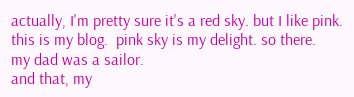actually, I'm pretty sure it's a red sky. but I like pink. this is my blog.  pink sky is my delight. so there.
my dad was a sailor.
and that, my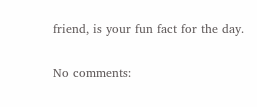friend, is your fun fact for the day.

No comments: